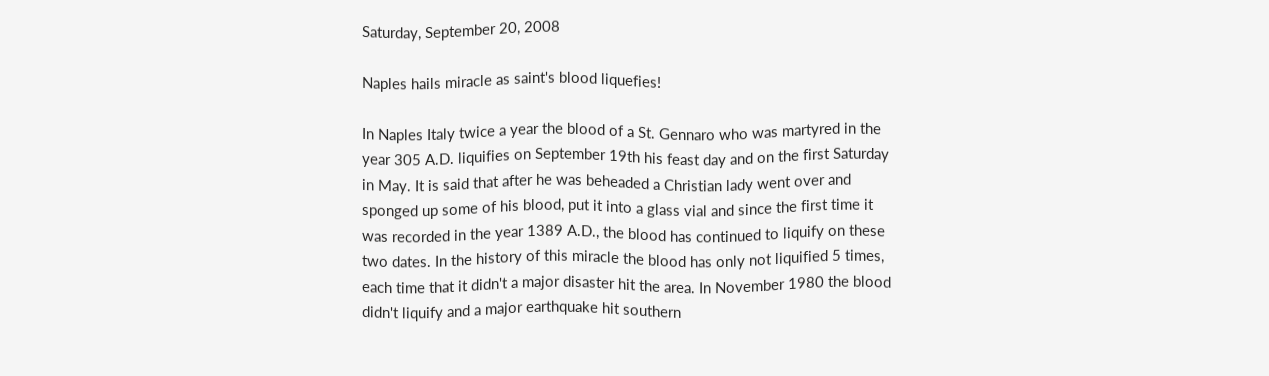Saturday, September 20, 2008

Naples hails miracle as saint's blood liquefies!

In Naples Italy twice a year the blood of a St. Gennaro who was martyred in the year 305 A.D. liquifies on September 19th his feast day and on the first Saturday in May. It is said that after he was beheaded a Christian lady went over and sponged up some of his blood, put it into a glass vial and since the first time it was recorded in the year 1389 A.D., the blood has continued to liquify on these two dates. In the history of this miracle the blood has only not liquified 5 times, each time that it didn't a major disaster hit the area. In November 1980 the blood didn't liquify and a major earthquake hit southern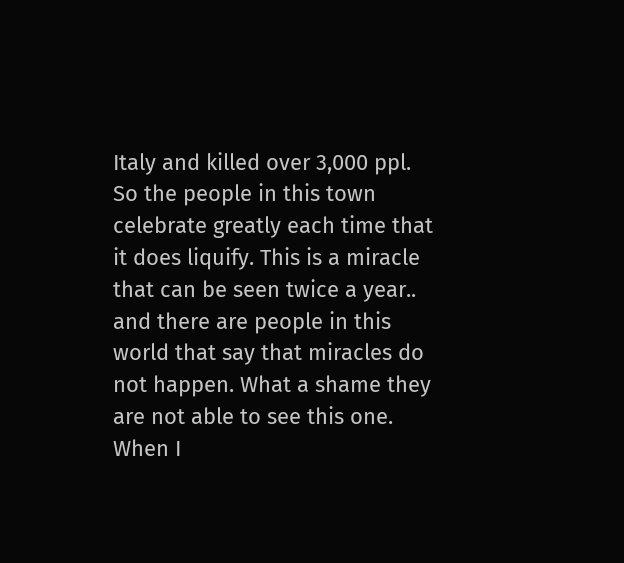Italy and killed over 3,000 ppl. So the people in this town celebrate greatly each time that it does liquify. This is a miracle that can be seen twice a year.. and there are people in this world that say that miracles do not happen. What a shame they are not able to see this one. When I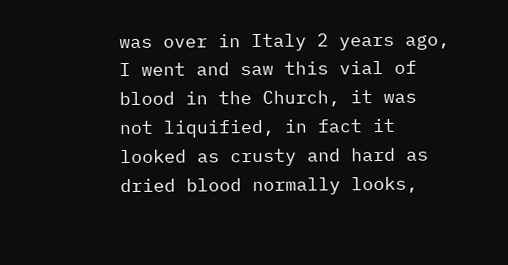was over in Italy 2 years ago, I went and saw this vial of blood in the Church, it was not liquified, in fact it looked as crusty and hard as dried blood normally looks,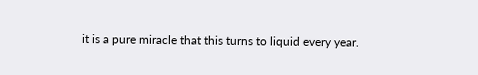it is a pure miracle that this turns to liquid every year.